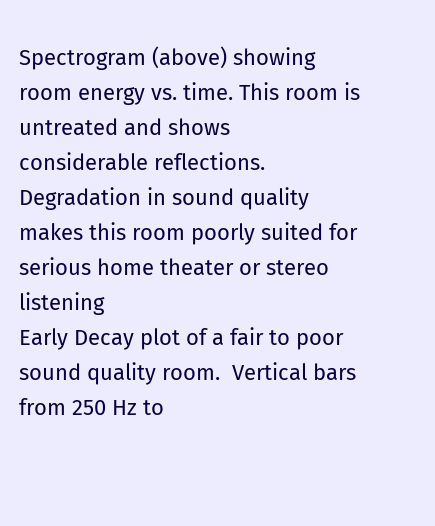Spectrogram (above) showing room energy vs. time. This room is untreated and shows considerable reflections. Degradation in sound quality makes this room poorly suited for serious home theater or stereo listening
Early Decay plot of a fair to poor sound quality room.  Vertical bars from 250 Hz to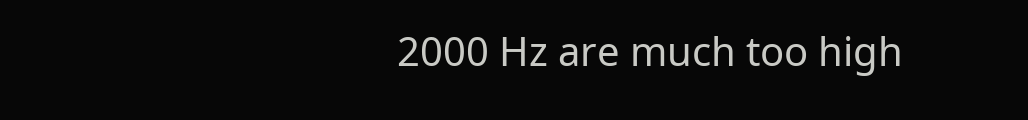2000 Hz are much too high